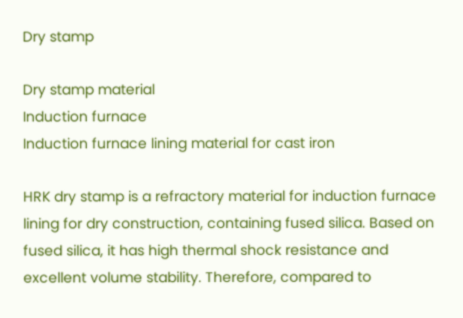Dry stamp

Dry stamp material
Induction furnace
Induction furnace lining material for cast iron

HRK dry stamp is a refractory material for induction furnace lining for dry construction, containing fused silica. Based on fused silica, it has high thermal shock resistance and excellent volume stability. Therefore, compared to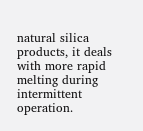natural silica products, it deals with more rapid melting during intermittent operation.